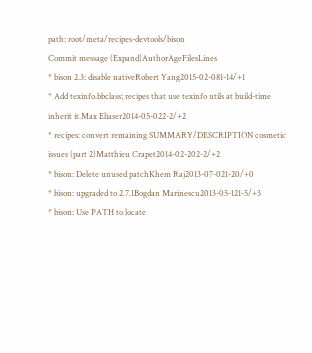path: root/meta/recipes-devtools/bison
Commit message (Expand)AuthorAgeFilesLines
* bison 2.3: disable nativeRobert Yang2015-02-081-14/+1
* Add texinfo.bbclass; recipes that use texinfo utils at build-time inherit it.Max Eliaser2014-05-022-2/+2
* recipes: convert remaining SUMMARY/DESCRIPTION cosmetic issues (part 2)Matthieu Crapet2014-02-202-2/+2
* bison: Delete unused patchKhem Raj2013-07-021-20/+0
* bison: upgraded to 2.7.1Bogdan Marinescu2013-05-121-5/+3
* bison: Use PATH to locate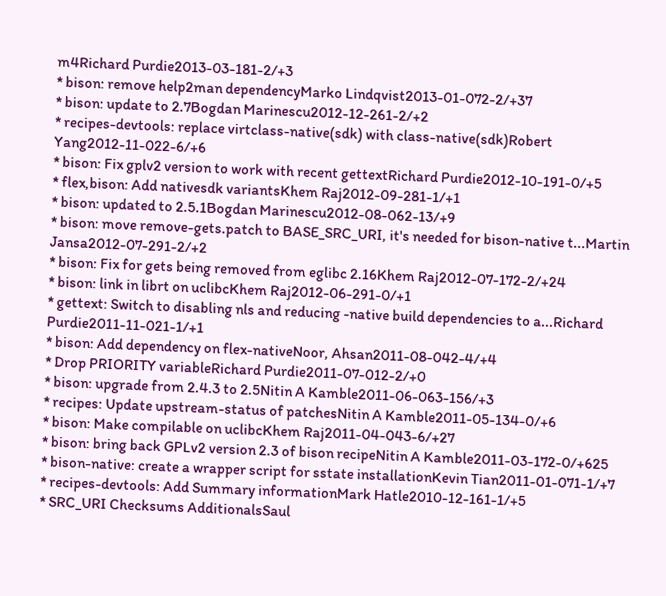m4Richard Purdie2013-03-181-2/+3
* bison: remove help2man dependencyMarko Lindqvist2013-01-072-2/+37
* bison: update to 2.7Bogdan Marinescu2012-12-261-2/+2
* recipes-devtools: replace virtclass-native(sdk) with class-native(sdk)Robert Yang2012-11-022-6/+6
* bison: Fix gplv2 version to work with recent gettextRichard Purdie2012-10-191-0/+5
* flex,bison: Add nativesdk variantsKhem Raj2012-09-281-1/+1
* bison: updated to 2.5.1Bogdan Marinescu2012-08-062-13/+9
* bison: move remove-gets.patch to BASE_SRC_URI, it's needed for bison-native t...Martin Jansa2012-07-291-2/+2
* bison: Fix for gets being removed from eglibc 2.16Khem Raj2012-07-172-2/+24
* bison: link in librt on uclibcKhem Raj2012-06-291-0/+1
* gettext: Switch to disabling nls and reducing -native build dependencies to a...Richard Purdie2011-11-021-1/+1
* bison: Add dependency on flex-nativeNoor, Ahsan2011-08-042-4/+4
* Drop PRIORITY variableRichard Purdie2011-07-012-2/+0
* bison: upgrade from 2.4.3 to 2.5Nitin A Kamble2011-06-063-156/+3
* recipes: Update upstream-status of patchesNitin A Kamble2011-05-134-0/+6
* bison: Make compilable on uclibcKhem Raj2011-04-043-6/+27
* bison: bring back GPLv2 version 2.3 of bison recipeNitin A Kamble2011-03-172-0/+625
* bison-native: create a wrapper script for sstate installationKevin Tian2011-01-071-1/+7
* recipes-devtools: Add Summary informationMark Hatle2010-12-161-1/+5
* SRC_URI Checksums AdditionalsSaul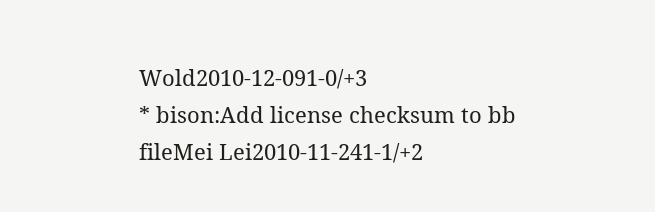Wold2010-12-091-0/+3
* bison:Add license checksum to bb fileMei Lei2010-11-241-1/+2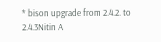* bison upgrade from 2.4.2. to 2.4.3Nitin A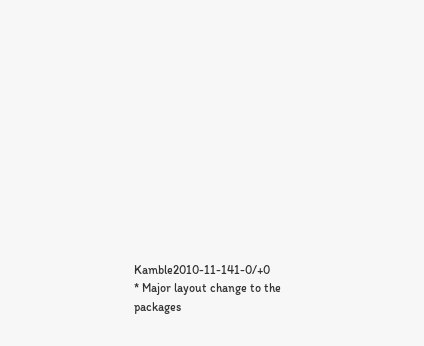Kamble2010-11-141-0/+0
* Major layout change to the packages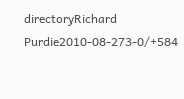directoryRichard Purdie2010-08-273-0/+584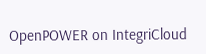OpenPOWER on IntegriCloud